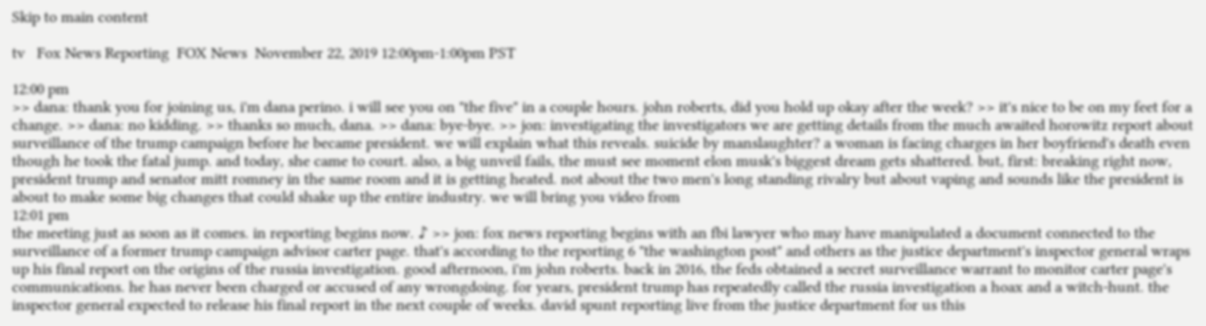Skip to main content

tv   Fox News Reporting  FOX News  November 22, 2019 12:00pm-1:00pm PST

12:00 pm
>> dana: thank you for joining us, i'm dana perino. i will see you on "the five" in a couple hours. john roberts, did you hold up okay after the week? >> it's nice to be on my feet for a change. >> dana: no kidding. >> thanks so much, dana. >> dana: bye-bye. >> jon: investigating the investigators we are getting details from the much awaited horowitz report about surveillance of the trump campaign before he became president. we will explain what this reveals. suicide by manslaughter? a woman is facing charges in her boyfriend's death even though he took the fatal jump. and today, she came to court. also, a big unveil fails, the must see moment elon musk's biggest dream gets shattered. but, first: breaking right now, president trump and senator mitt romney in the same room and it is getting heated. not about the two men's long standing rivalry but about vaping and sounds like the president is about to make some big changes that could shake up the entire industry. we will bring you video from
12:01 pm
the meeting just as soon as it comes. in reporting begins now. ♪ >> jon: fox news reporting begins with an fbi lawyer who may have manipulated a document connected to the surveillance of a former trump campaign advisor carter page. that's according to the reporting 6 "the washington post" and others as the justice department's inspector general wraps up his final report on the origins of the russia investigation. good afternoon, i'm john roberts. back in 2016, the feds obtained a secret surveillance warrant to monitor carter page's communications. he has never been charged or accused of any wrongdoing. for years, president trump has repeatedly called the russia investigation a hoax and a witch-hunt. the inspector general expected to release his final report in the next couple of weeks. david spunt reporting live from the justice department for us this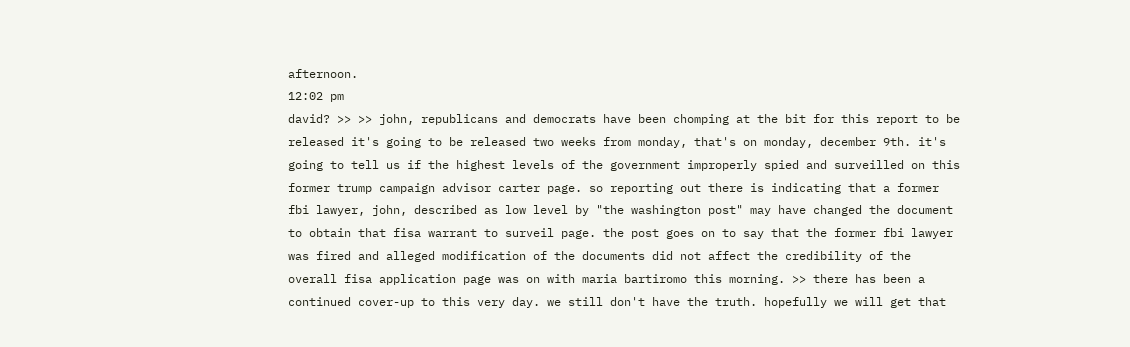afternoon.
12:02 pm
david? >> >> john, republicans and democrats have been chomping at the bit for this report to be released it's going to be released two weeks from monday, that's on monday, december 9th. it's going to tell us if the highest levels of the government improperly spied and surveilled on this former trump campaign advisor carter page. so reporting out there is indicating that a former fbi lawyer, john, described as low level by "the washington post" may have changed the document to obtain that fisa warrant to surveil page. the post goes on to say that the former fbi lawyer was fired and alleged modification of the documents did not affect the credibility of the overall fisa application page was on with maria bartiromo this morning. >> there has been a continued cover-up to this very day. we still don't have the truth. hopefully we will get that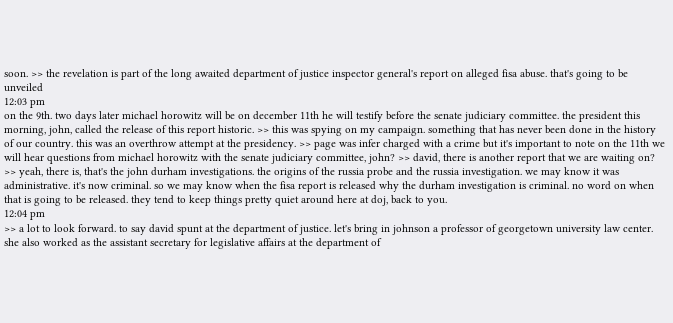soon. >> the revelation is part of the long awaited department of justice inspector general's report on alleged fisa abuse. that's going to be unveiled
12:03 pm
on the 9th. two days later michael horowitz will be on december 11th he will testify before the senate judiciary committee. the president this morning, john, called the release of this report historic. >> this was spying on my campaign. something that has never been done in the history of our country. this was an overthrow attempt at the presidency. >> page was infer charged with a crime but it's important to note on the 11th we will hear questions from michael horowitz with the senate judiciary committee, john? >> david, there is another report that we are waiting on? >> yeah, there is, that's the john durham investigations. the origins of the russia probe and the russia investigation. we may know it was administrative. it's now criminal. so we may know when the fisa report is released why the durham investigation is criminal. no word on when that is going to be released. they tend to keep things pretty quiet around here at doj, back to you.
12:04 pm
>> a lot to look forward. to say david spunt at the department of justice. let's bring in johnson a professor of georgetown university law center. she also worked as the assistant secretary for legislative affairs at the department of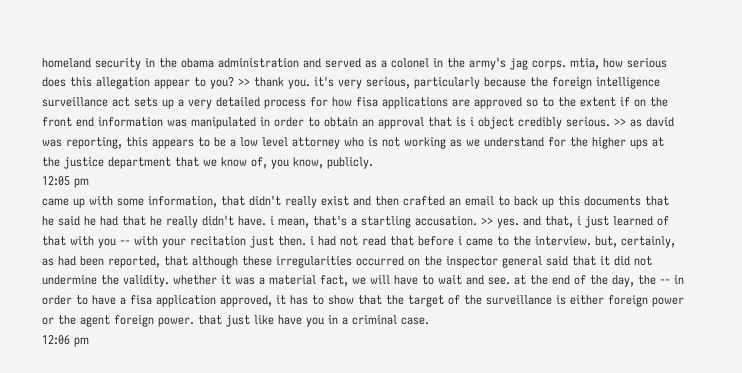homeland security in the obama administration and served as a colonel in the army's jag corps. mtia, how serious does this allegation appear to you? >> thank you. it's very serious, particularly because the foreign intelligence surveillance act sets up a very detailed process for how fisa applications are approved so to the extent if on the front end information was manipulated in order to obtain an approval that is i object credibly serious. >> as david was reporting, this appears to be a low level attorney who is not working as we understand for the higher ups at the justice department that we know of, you know, publicly.
12:05 pm
came up with some information, that didn't really exist and then crafted an email to back up this documents that he said he had that he really didn't have. i mean, that's a startling accusation. >> yes. and that, i just learned of that with you -- with your recitation just then. i had not read that before i came to the interview. but, certainly, as had been reported, that although these irregularities occurred on the inspector general said that it did not undermine the validity. whether it was a material fact, we will have to wait and see. at the end of the day, the -- in order to have a fisa application approved, it has to show that the target of the surveillance is either foreign power or the agent foreign power. that just like have you in a criminal case.
12:06 pm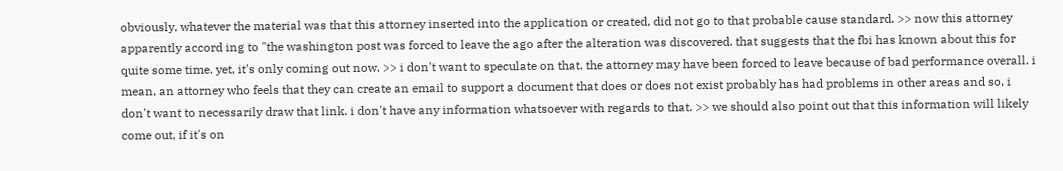obviously, whatever the material was that this attorney inserted into the application or created, did not go to that probable cause standard. >> now this attorney apparently accord ing to "the washington post was forced to leave the ago after the alteration was discovered. that suggests that the fbi has known about this for quite some time. yet, it's only coming out now. >> i don't want to speculate on that. the attorney may have been forced to leave because of bad performance overall. i mean, an attorney who feels that they can create an email to support a document that does or does not exist probably has had problems in other areas and so, i don't want to necessarily draw that link. i don't have any information whatsoever with regards to that. >> we should also point out that this information will likely come out, if it's on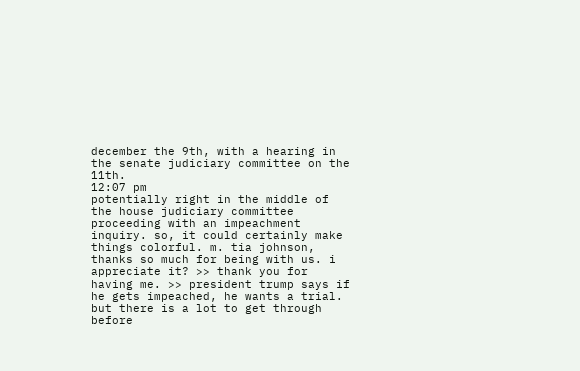december the 9th, with a hearing in the senate judiciary committee on the 11th.
12:07 pm
potentially right in the middle of the house judiciary committee proceeding with an impeachment inquiry. so, it could certainly make things colorful. m. tia johnson, thanks so much for being with us. i appreciate it? >> thank you for having me. >> president trump says if he gets impeached, he wants a trial. but there is a lot to get through before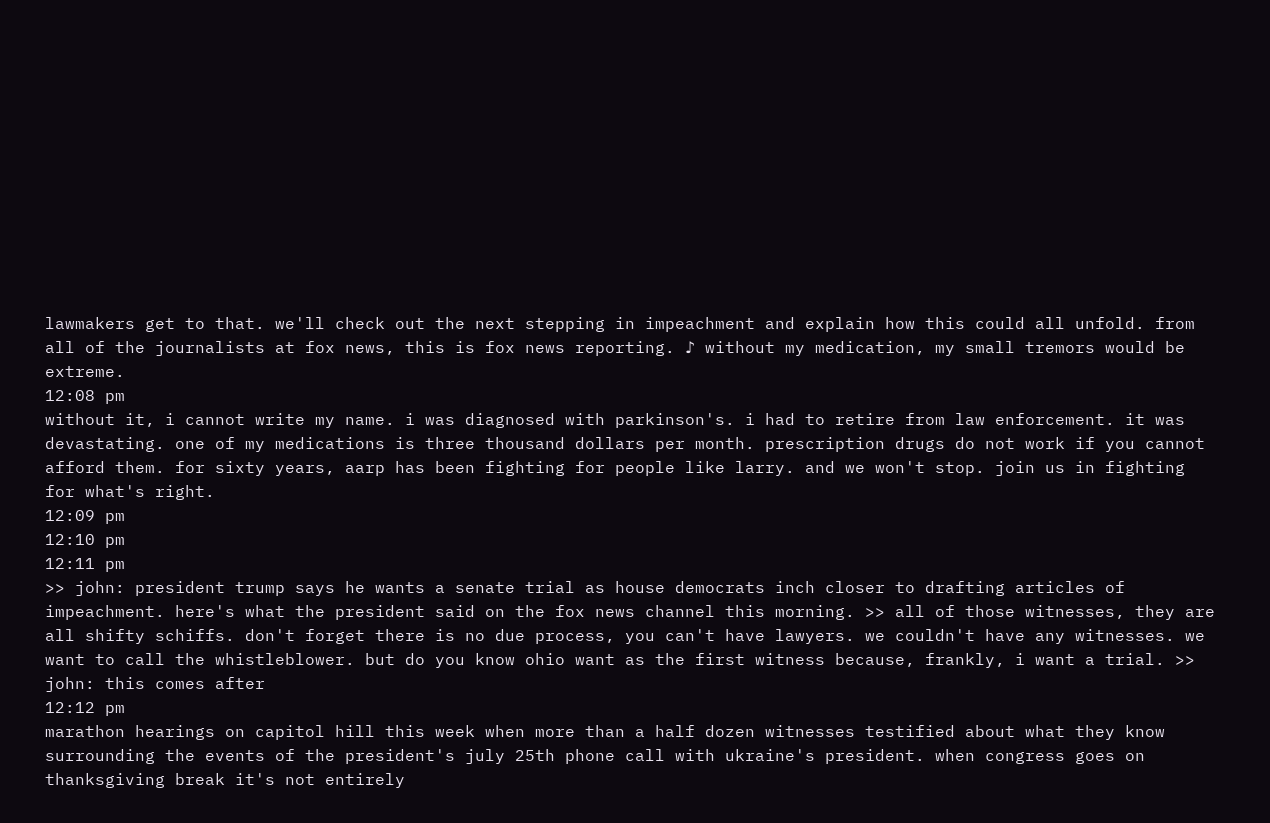lawmakers get to that. we'll check out the next stepping in impeachment and explain how this could all unfold. from all of the journalists at fox news, this is fox news reporting. ♪ without my medication, my small tremors would be extreme.
12:08 pm
without it, i cannot write my name. i was diagnosed with parkinson's. i had to retire from law enforcement. it was devastating. one of my medications is three thousand dollars per month. prescription drugs do not work if you cannot afford them. for sixty years, aarp has been fighting for people like larry. and we won't stop. join us in fighting for what's right.
12:09 pm
12:10 pm
12:11 pm
>> john: president trump says he wants a senate trial as house democrats inch closer to drafting articles of impeachment. here's what the president said on the fox news channel this morning. >> all of those witnesses, they are all shifty schiffs. don't forget there is no due process, you can't have lawyers. we couldn't have any witnesses. we want to call the whistleblower. but do you know ohio want as the first witness because, frankly, i want a trial. >> john: this comes after
12:12 pm
marathon hearings on capitol hill this week when more than a half dozen witnesses testified about what they know surrounding the events of the president's july 25th phone call with ukraine's president. when congress goes on thanksgiving break it's not entirely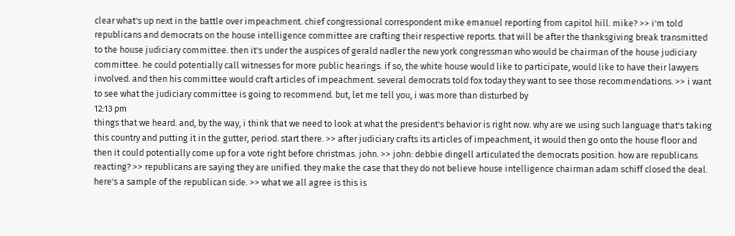clear what's up next in the battle over impeachment. chief congressional correspondent mike emanuel reporting from capitol hill. mike? >> i'm told republicans and democrats on the house intelligence committee are crafting their respective reports. that will be after the thanksgiving break transmitted to the house judiciary committee. then it's under the auspices of gerald nadler the new york congressman who would be chairman of the house judiciary committee. he could potentially call witnesses for more public hearings. if so, the white house would like to participate, would like to have their lawyers involved. and then his committee would craft articles of impeachment. several democrats told fox today they want to see those recommendations. >> i want to see what the judiciary committee is going to recommend. but, let me tell you, i was more than disturbed by
12:13 pm
things that we heard. and, by the way, i think that we need to look at what the president's behavior is right now. why are we using such language that's taking this country and putting it in the gutter, period. start there. >> after judiciary crafts its articles of impeachment, it would then go onto the house floor and then it could potentially come up for a vote right before christmas. john. >> john: debbie dingell articulated the democrats position. how are republicans reacting? >> republicans are saying they are unified. they make the case that they do not believe house intelligence chairman adam schiff closed the deal. here's a sample of the republican side. >> what we all agree is this is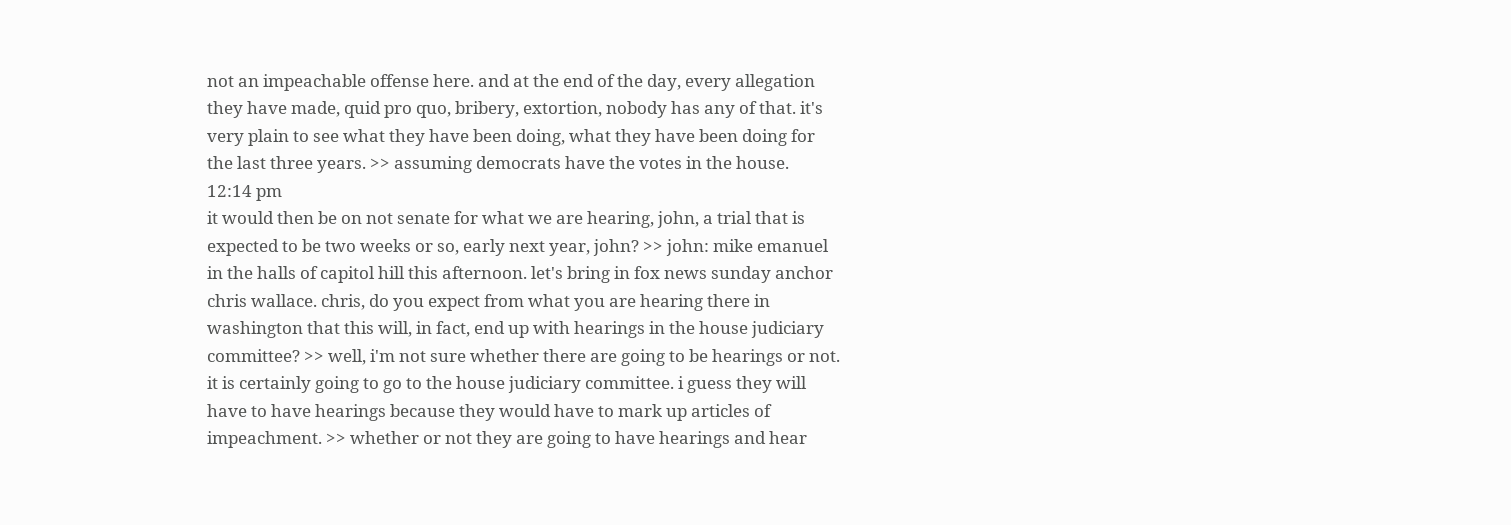not an impeachable offense here. and at the end of the day, every allegation they have made, quid pro quo, bribery, extortion, nobody has any of that. it's very plain to see what they have been doing, what they have been doing for the last three years. >> assuming democrats have the votes in the house.
12:14 pm
it would then be on not senate for what we are hearing, john, a trial that is expected to be two weeks or so, early next year, john? >> john: mike emanuel in the halls of capitol hill this afternoon. let's bring in fox news sunday anchor chris wallace. chris, do you expect from what you are hearing there in washington that this will, in fact, end up with hearings in the house judiciary committee? >> well, i'm not sure whether there are going to be hearings or not. it is certainly going to go to the house judiciary committee. i guess they will have to have hearings because they would have to mark up articles of impeachment. >> whether or not they are going to have hearings and hear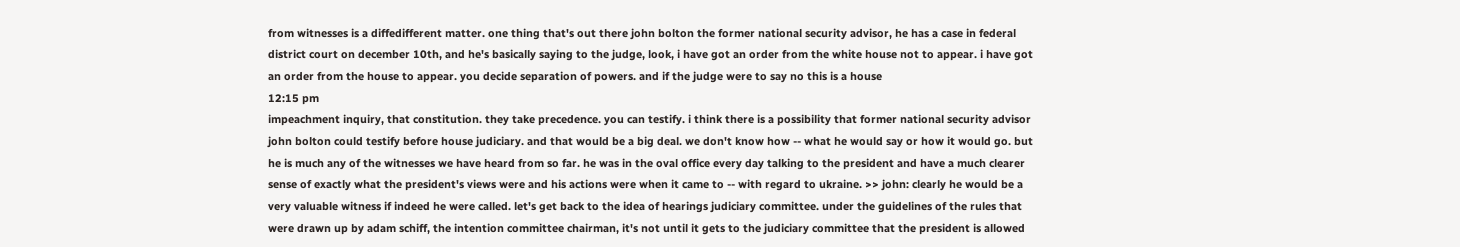from witnesses is a diffedifferent matter. one thing that's out there john bolton the former national security advisor, he has a case in federal district court on december 10th, and he's basically saying to the judge, look, i have got an order from the white house not to appear. i have got an order from the house to appear. you decide separation of powers. and if the judge were to say no this is a house
12:15 pm
impeachment inquiry, that constitution. they take precedence. you can testify. i think there is a possibility that former national security advisor john bolton could testify before house judiciary. and that would be a big deal. we don't know how -- what he would say or how it would go. but he is much any of the witnesses we have heard from so far. he was in the oval office every day talking to the president and have a much clearer sense of exactly what the president's views were and his actions were when it came to -- with regard to ukraine. >> john: clearly he would be a very valuable witness if indeed he were called. let's get back to the idea of hearings judiciary committee. under the guidelines of the rules that were drawn up by adam schiff, the intention committee chairman, it's not until it gets to the judiciary committee that the president is allowed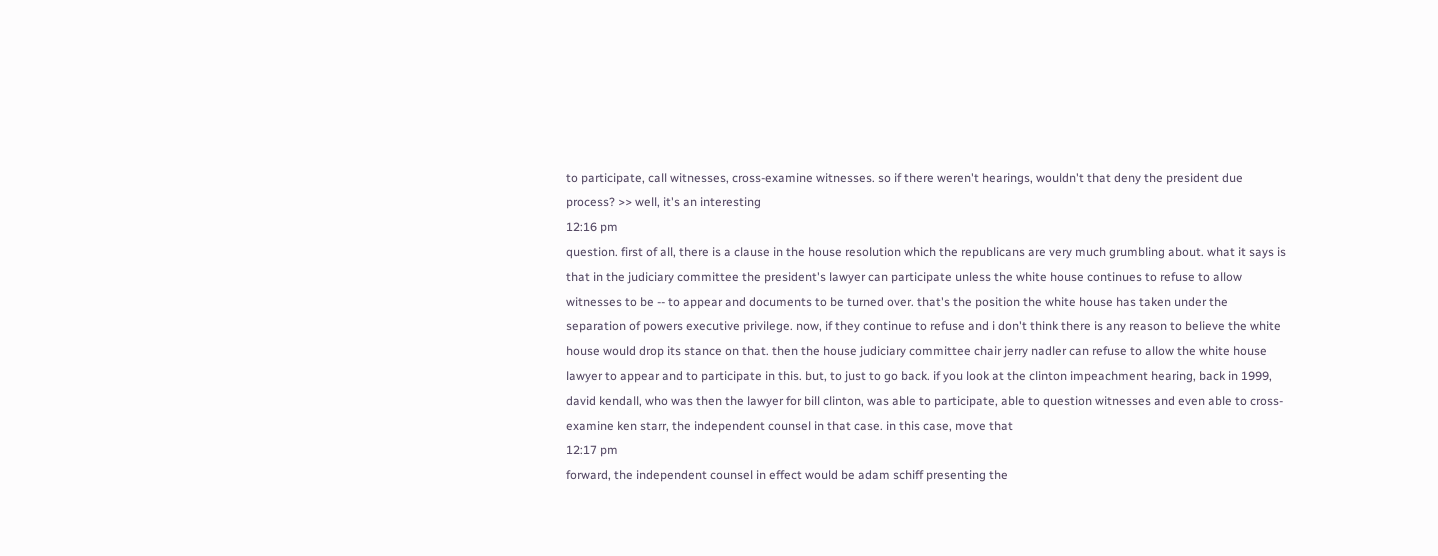to participate, call witnesses, cross-examine witnesses. so if there weren't hearings, wouldn't that deny the president due process? >> well, it's an interesting
12:16 pm
question. first of all, there is a clause in the house resolution which the republicans are very much grumbling about. what it says is that in the judiciary committee the president's lawyer can participate unless the white house continues to refuse to allow witnesses to be -- to appear and documents to be turned over. that's the position the white house has taken under the separation of powers executive privilege. now, if they continue to refuse and i don't think there is any reason to believe the white house would drop its stance on that. then the house judiciary committee chair jerry nadler can refuse to allow the white house lawyer to appear and to participate in this. but, to just to go back. if you look at the clinton impeachment hearing, back in 1999, david kendall, who was then the lawyer for bill clinton, was able to participate, able to question witnesses and even able to cross-examine ken starr, the independent counsel in that case. in this case, move that
12:17 pm
forward, the independent counsel in effect would be adam schiff presenting the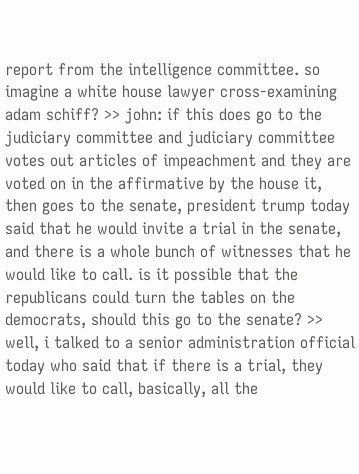report from the intelligence committee. so imagine a white house lawyer cross-examining adam schiff? >> john: if this does go to the judiciary committee and judiciary committee votes out articles of impeachment and they are voted on in the affirmative by the house it, then goes to the senate, president trump today said that he would invite a trial in the senate, and there is a whole bunch of witnesses that he would like to call. is it possible that the republicans could turn the tables on the democrats, should this go to the senate? >> well, i talked to a senior administration official today who said that if there is a trial, they would like to call, basically, all the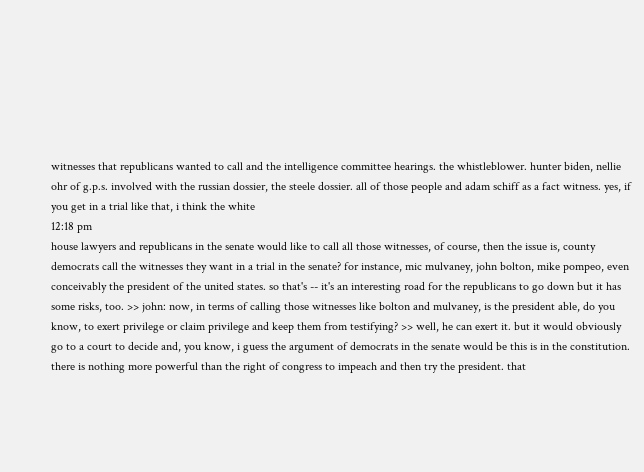witnesses that republicans wanted to call and the intelligence committee hearings. the whistleblower. hunter biden, nellie ohr of g.p.s. involved with the russian dossier, the steele dossier. all of those people and adam schiff as a fact witness. yes, if you get in a trial like that, i think the white
12:18 pm
house lawyers and republicans in the senate would like to call all those witnesses, of course, then the issue is, county democrats call the witnesses they want in a trial in the senate? for instance, mic mulvaney, john bolton, mike pompeo, even conceivably the president of the united states. so that's -- it's an interesting road for the republicans to go down but it has some risks, too. >> john: now, in terms of calling those witnesses like bolton and mulvaney, is the president able, do you know, to exert privilege or claim privilege and keep them from testifying? >> well, he can exert it. but it would obviously go to a court to decide and, you know, i guess the argument of democrats in the senate would be this is in the constitution. there is nothing more powerful than the right of congress to impeach and then try the president. that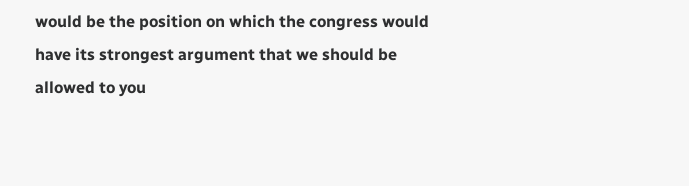would be the position on which the congress would have its strongest argument that we should be allowed to you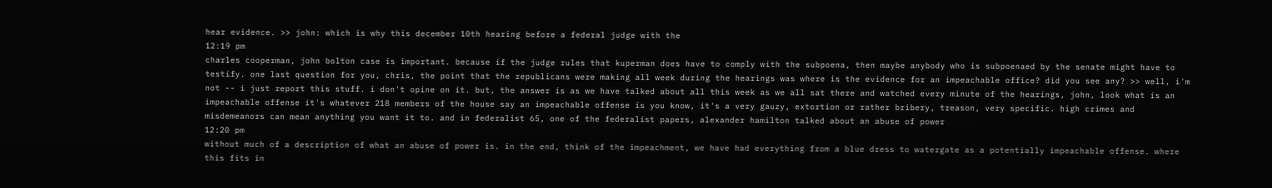hear evidence. >> john: which is why this december 10th hearing before a federal judge with the
12:19 pm
charles cooperman, john bolton case is important. because if the judge rules that kuperman does have to comply with the subpoena, then maybe anybody who is subpoenaed by the senate might have to testify. one last question for you, chris, the point that the republicans were making all week during the hearings was where is the evidence for an impeachable office? did you see any? >> well, i'm not -- i just report this stuff. i don't opine on it. but, the answer is as we have talked about all this week as we all sat there and watched every minute of the hearings, john, look what is an impeachable offense it's whatever 218 members of the house say an impeachable offense is you know, it's a very gauzy, extortion or rather bribery, treason, very specific. high crimes and misdemeanors can mean anything you want it to. and in federalist 65, one of the federalist papers, alexander hamilton talked about an abuse of power
12:20 pm
without much of a description of what an abuse of power is. in the end, think of the impeachment, we have had everything from a blue dress to watergate as a potentially impeachable offense. where this fits in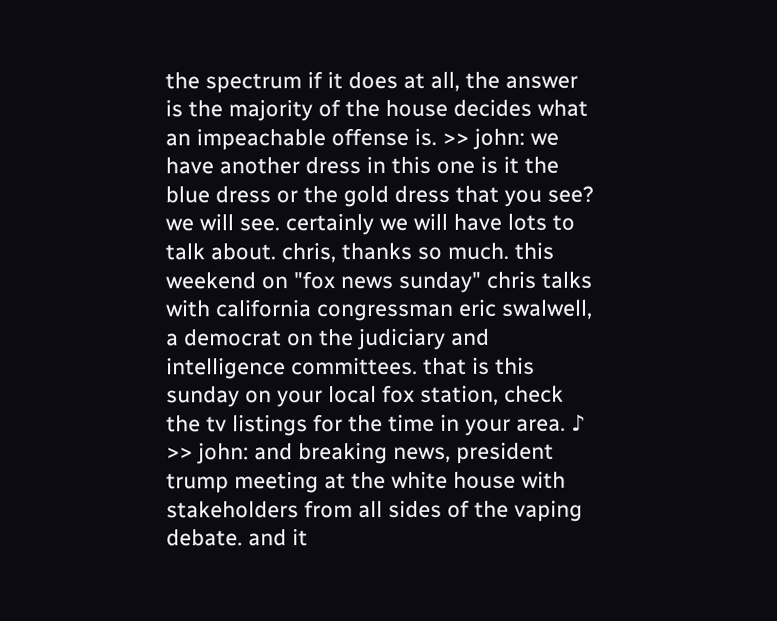the spectrum if it does at all, the answer is the majority of the house decides what an impeachable offense is. >> john: we have another dress in this one is it the blue dress or the gold dress that you see? we will see. certainly we will have lots to talk about. chris, thanks so much. this weekend on "fox news sunday" chris talks with california congressman eric swalwell, a democrat on the judiciary and intelligence committees. that is this sunday on your local fox station, check the tv listings for the time in your area. ♪ >> john: and breaking news, president trump meeting at the white house with stakeholders from all sides of the vaping debate. and it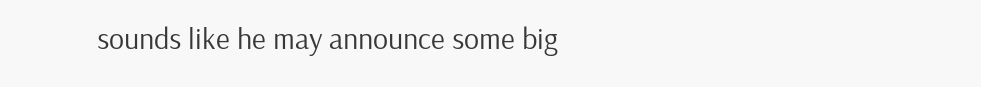sounds like he may announce some big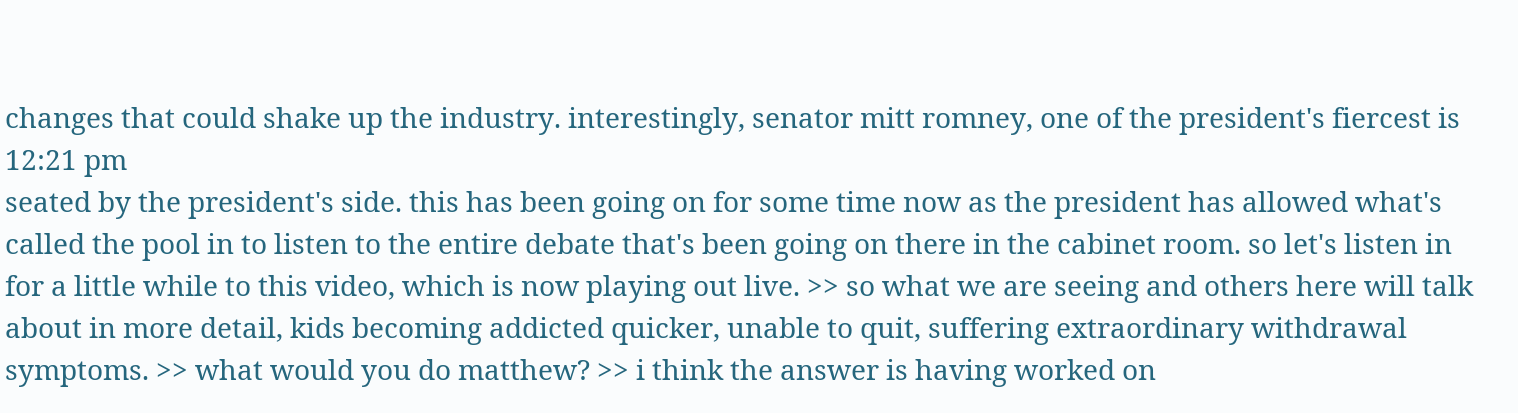changes that could shake up the industry. interestingly, senator mitt romney, one of the president's fiercest is
12:21 pm
seated by the president's side. this has been going on for some time now as the president has allowed what's called the pool in to listen to the entire debate that's been going on there in the cabinet room. so let's listen in for a little while to this video, which is now playing out live. >> so what we are seeing and others here will talk about in more detail, kids becoming addicted quicker, unable to quit, suffering extraordinary withdrawal symptoms. >> what would you do matthew? >> i think the answer is having worked on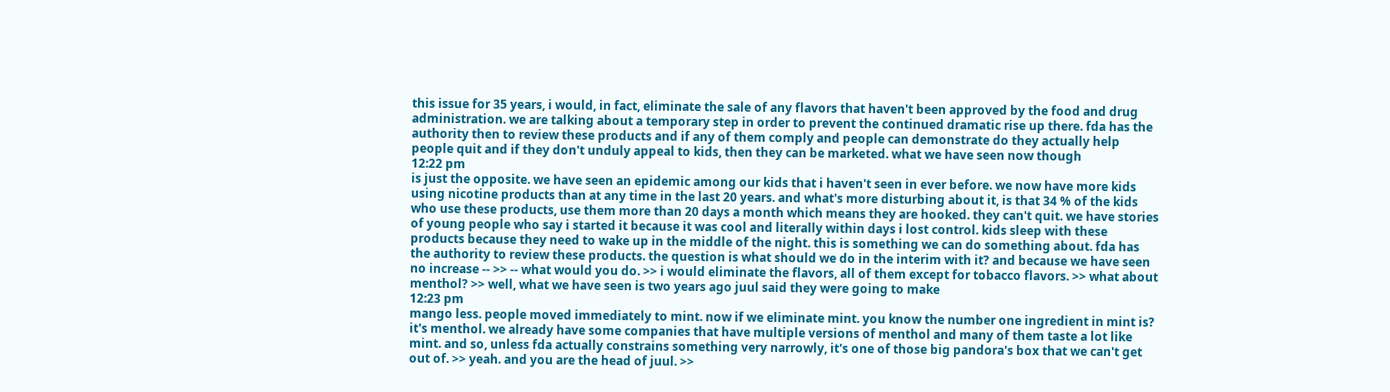this issue for 35 years, i would, in fact, eliminate the sale of any flavors that haven't been approved by the food and drug administration. we are talking about a temporary step in order to prevent the continued dramatic rise up there. fda has the authority then to review these products and if any of them comply and people can demonstrate do they actually help people quit and if they don't unduly appeal to kids, then they can be marketed. what we have seen now though
12:22 pm
is just the opposite. we have seen an epidemic among our kids that i haven't seen in ever before. we now have more kids using nicotine products than at any time in the last 20 years. and what's more disturbing about it, is that 34 % of the kids who use these products, use them more than 20 days a month which means they are hooked. they can't quit. we have stories of young people who say i started it because it was cool and literally within days i lost control. kids sleep with these products because they need to wake up in the middle of the night. this is something we can do something about. fda has the authority to review these products. the question is what should we do in the interim with it? and because we have seen no increase -- >> -- what would you do. >> i would eliminate the flavors, all of them except for tobacco flavors. >> what about menthol? >> well, what we have seen is two years ago juul said they were going to make
12:23 pm
mango less. people moved immediately to mint. now if we eliminate mint. you know the number one ingredient in mint is? it's menthol. we already have some companies that have multiple versions of menthol and many of them taste a lot like mint. and so, unless fda actually constrains something very narrowly, it's one of those big pandora's box that we can't get out of. >> yeah. and you are the head of juul. >>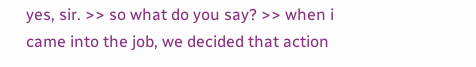yes, sir. >> so what do you say? >> when i came into the job, we decided that action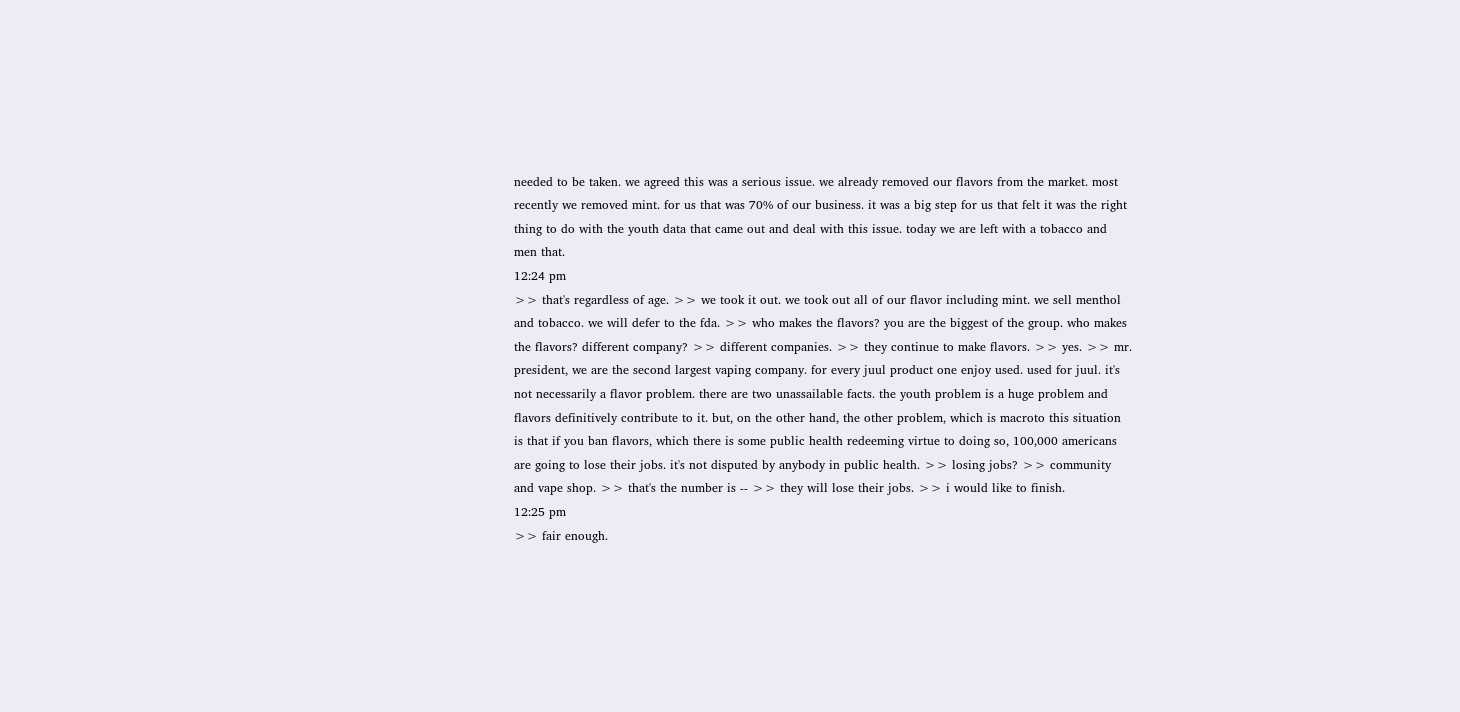needed to be taken. we agreed this was a serious issue. we already removed our flavors from the market. most recently we removed mint. for us that was 70% of our business. it was a big step for us that felt it was the right thing to do with the youth data that came out and deal with this issue. today we are left with a tobacco and men that.
12:24 pm
>> that's regardless of age. >> we took it out. we took out all of our flavor including mint. we sell menthol and tobacco. we will defer to the fda. >> who makes the flavors? you are the biggest of the group. who makes the flavors? different company? >> different companies. >> they continue to make flavors. >> yes. >> mr. president, we are the second largest vaping company. for every juul product one enjoy used. used for juul. it's not necessarily a flavor problem. there are two unassailable facts. the youth problem is a huge problem and flavors definitively contribute to it. but, on the other hand, the other problem, which is macroto this situation is that if you ban flavors, which there is some public health redeeming virtue to doing so, 100,000 americans are going to lose their jobs. it's not disputed by anybody in public health. >> losing jobs? >> community and vape shop. >> that's the number is -- >> they will lose their jobs. >> i would like to finish.
12:25 pm
>> fair enough.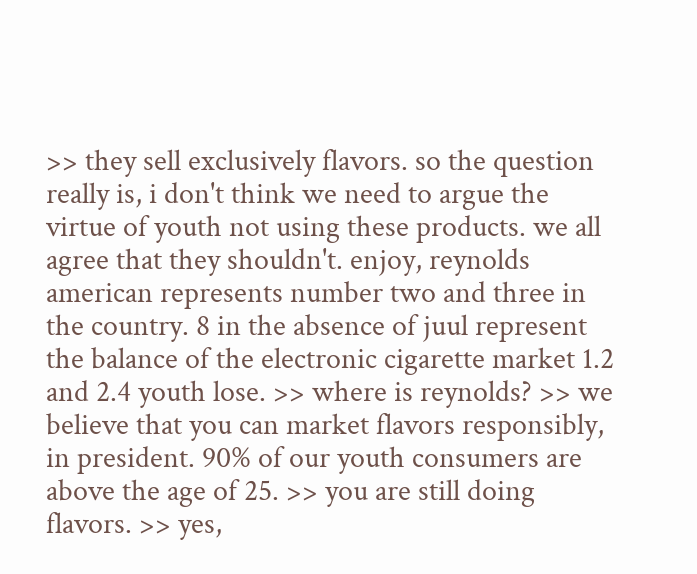>> they sell exclusively flavors. so the question really is, i don't think we need to argue the virtue of youth not using these products. we all agree that they shouldn't. enjoy, reynolds american represents number two and three in the country. 8 in the absence of juul represent the balance of the electronic cigarette market 1.2 and 2.4 youth lose. >> where is reynolds? >> we believe that you can market flavors responsibly, in president. 90% of our youth consumers are above the age of 25. >> you are still doing flavors. >> yes,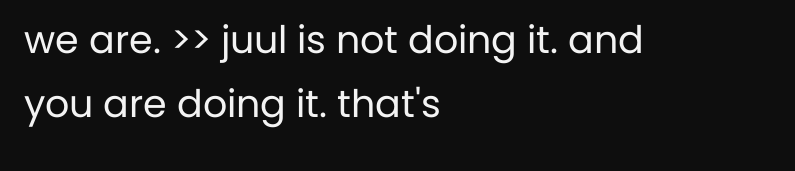we are. >> juul is not doing it. and you are doing it. that's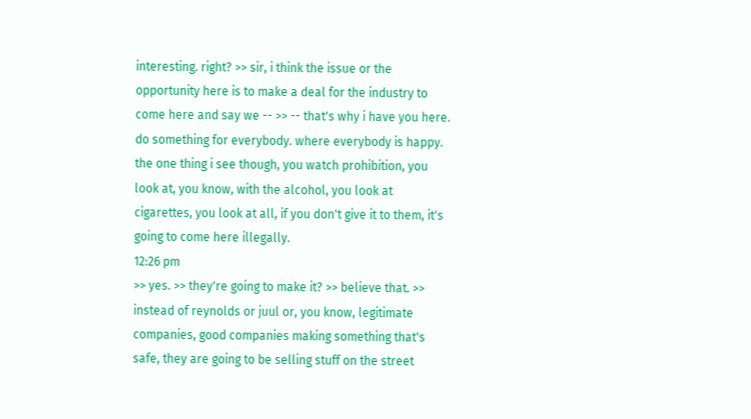interesting. right? >> sir, i think the issue or the opportunity here is to make a deal for the industry to come here and say we -- >> -- that's why i have you here. do something for everybody. where everybody is happy. the one thing i see though, you watch prohibition, you look at, you know, with the alcohol, you look at cigarettes, you look at all, if you don't give it to them, it's going to come here illegally.
12:26 pm
>> yes. >> they're going to make it? >> believe that. >> instead of reynolds or juul or, you know, legitimate companies, good companies making something that's safe, they are going to be selling stuff on the street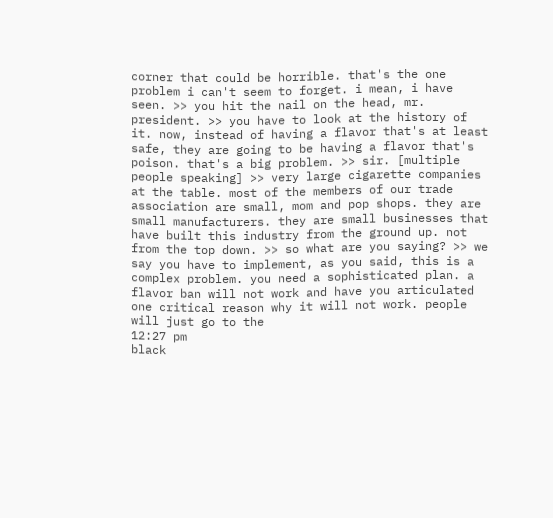corner that could be horrible. that's the one problem i can't seem to forget. i mean, i have seen. >> you hit the nail on the head, mr. president. >> you have to look at the history of it. now, instead of having a flavor that's at least safe, they are going to be having a flavor that's poison. that's a big problem. >> sir. [multiple people speaking] >> very large cigarette companies at the table. most of the members of our trade association are small, mom and pop shops. they are small manufacturers. they are small businesses that have built this industry from the ground up. not from the top down. >> so what are you saying? >> we say you have to implement, as you said, this is a complex problem. you need a sophisticated plan. a flavor ban will not work and have you articulated one critical reason why it will not work. people will just go to the
12:27 pm
black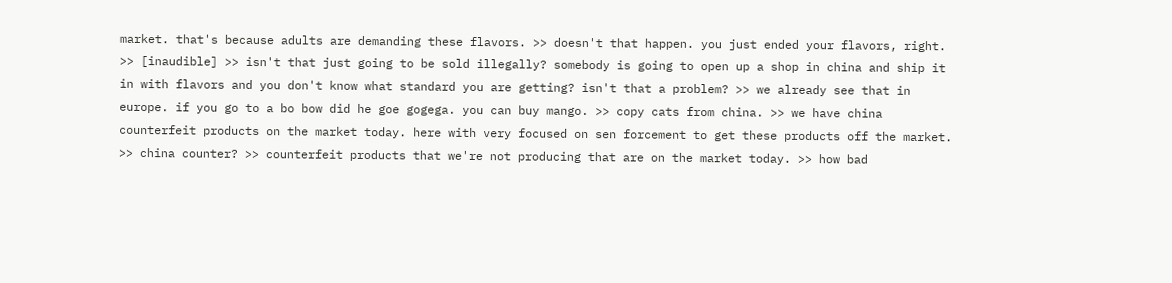market. that's because adults are demanding these flavors. >> doesn't that happen. you just ended your flavors, right. >> [inaudible] >> isn't that just going to be sold illegally? somebody is going to open up a shop in china and ship it in with flavors and you don't know what standard you are getting? isn't that a problem? >> we already see that in europe. if you go to a bo bow did he goe gogega. you can buy mango. >> copy cats from china. >> we have china counterfeit products on the market today. here with very focused on sen forcement to get these products off the market. >> china counter? >> counterfeit products that we're not producing that are on the market today. >> how bad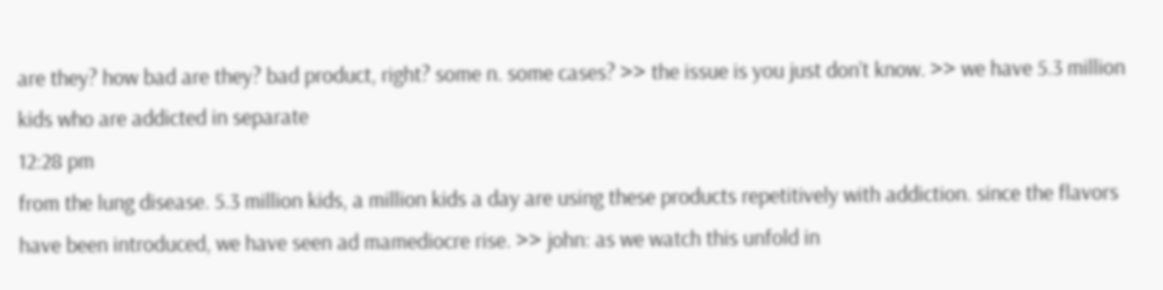are they? how bad are they? bad product, right? some n. some cases? >> the issue is you just don't know. >> we have 5.3 million kids who are addicted in separate
12:28 pm
from the lung disease. 5.3 million kids, a million kids a day are using these products repetitively with addiction. since the flavors have been introduced, we have seen ad mamediocre rise. >> john: as we watch this unfold in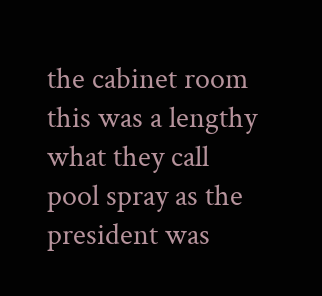the cabinet room this was a lengthy what they call pool spray as the president was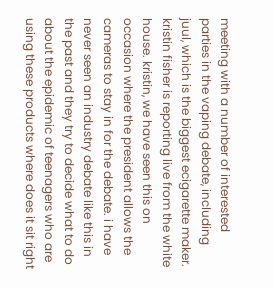meeting with a number of interested parties in the vaping debate, including juul, which is the biggest ecigarette maker. kristin fisher is reporting live from the white house. kristin, we have seen this on occasion where the president allows the cameras to stay in for the debate. i have never seen an industry debate like this in the past and they try to decide what to do about the epidemic of teenagers who are using these products where does it sit right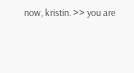now, kristin. >> you are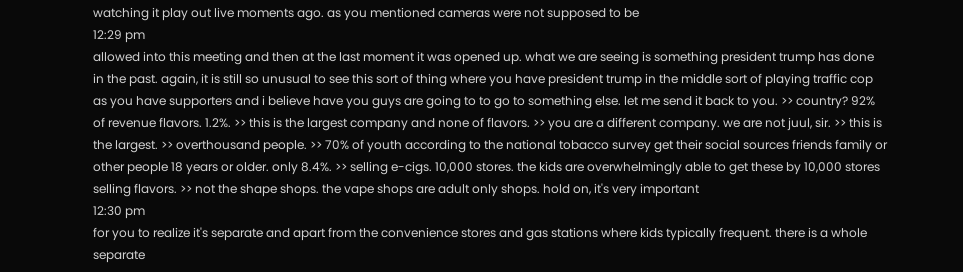watching it play out live moments ago. as you mentioned cameras were not supposed to be
12:29 pm
allowed into this meeting and then at the last moment it was opened up. what we are seeing is something president trump has done in the past. again, it is still so unusual to see this sort of thing where you have president trump in the middle sort of playing traffic cop as you have supporters and i believe have you guys are going to to go to something else. let me send it back to you. >> country? 92% of revenue flavors. 1.2%. >> this is the largest company and none of flavors. >> you are a different company. we are not juul, sir. >> this is the largest. >> overthousand people. >> 70% of youth according to the national tobacco survey get their social sources friends family or other people 18 years or older. only 8.4%. >> selling e-cigs. 10,000 stores. the kids are overwhelmingly able to get these by 10,000 stores selling flavors. >> not the shape shops. the vape shops are adult only shops. hold on, it's very important
12:30 pm
for you to realize it's separate and apart from the convenience stores and gas stations where kids typically frequent. there is a whole separate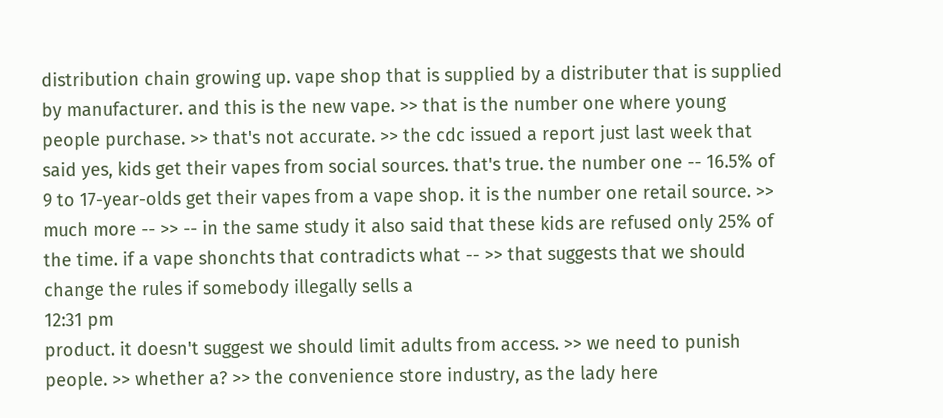distribution chain growing up. vape shop that is supplied by a distributer that is supplied by manufacturer. and this is the new vape. >> that is the number one where young people purchase. >> that's not accurate. >> the cdc issued a report just last week that said yes, kids get their vapes from social sources. that's true. the number one -- 16.5% of 9 to 17-year-olds get their vapes from a vape shop. it is the number one retail source. >> much more -- >> -- in the same study it also said that these kids are refused only 25% of the time. if a vape shonchts that contradicts what -- >> that suggests that we should change the rules if somebody illegally sells a
12:31 pm
product. it doesn't suggest we should limit adults from access. >> we need to punish people. >> whether a? >> the convenience store industry, as the lady here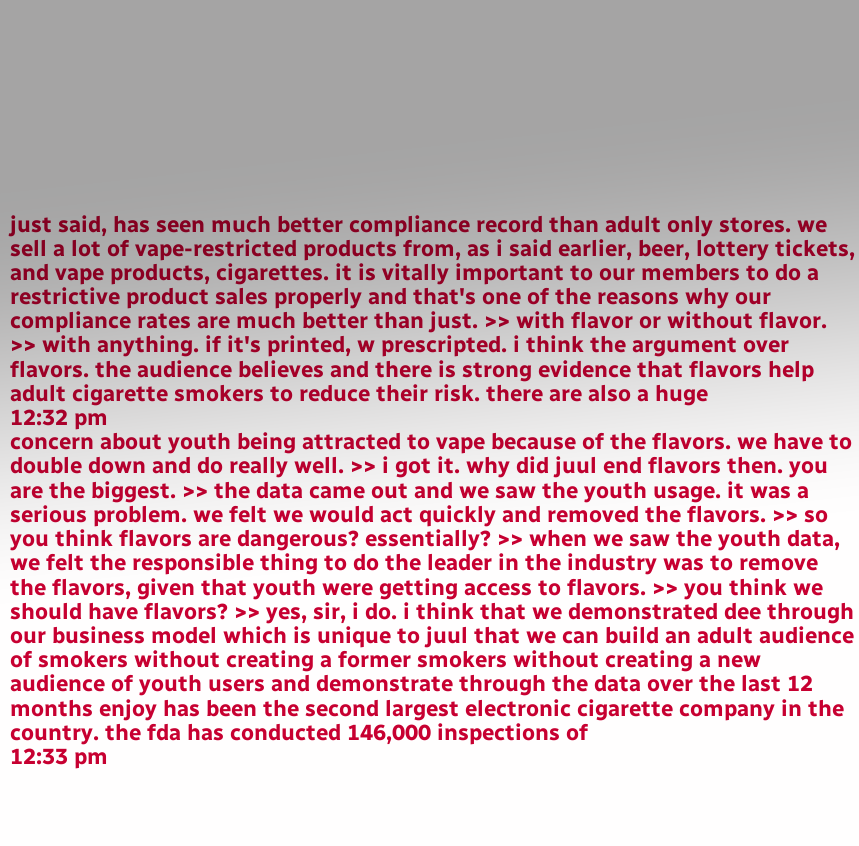just said, has seen much better compliance record than adult only stores. we sell a lot of vape-restricted products from, as i said earlier, beer, lottery tickets, and vape products, cigarettes. it is vitally important to our members to do a restrictive product sales properly and that's one of the reasons why our compliance rates are much better than just. >> with flavor or without flavor. >> with anything. if it's printed, w prescripted. i think the argument over flavors. the audience believes and there is strong evidence that flavors help adult cigarette smokers to reduce their risk. there are also a huge
12:32 pm
concern about youth being attracted to vape because of the flavors. we have to double down and do really well. >> i got it. why did juul end flavors then. you are the biggest. >> the data came out and we saw the youth usage. it was a serious problem. we felt we would act quickly and removed the flavors. >> so you think flavors are dangerous? essentially? >> when we saw the youth data, we felt the responsible thing to do the leader in the industry was to remove the flavors, given that youth were getting access to flavors. >> you think we should have flavors? >> yes, sir, i do. i think that we demonstrated dee through our business model which is unique to juul that we can build an adult audience of smokers without creating a former smokers without creating a new audience of youth users and demonstrate through the data over the last 12 months enjoy has been the second largest electronic cigarette company in the country. the fda has conducted 146,000 inspections of
12:33 pm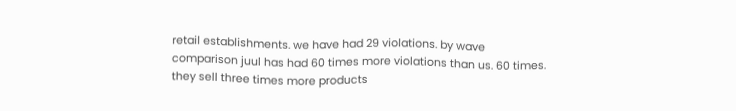retail establishments. we have had 29 violations. by wave comparison juul has had 60 times more violations than us. 60 times. they sell three times more products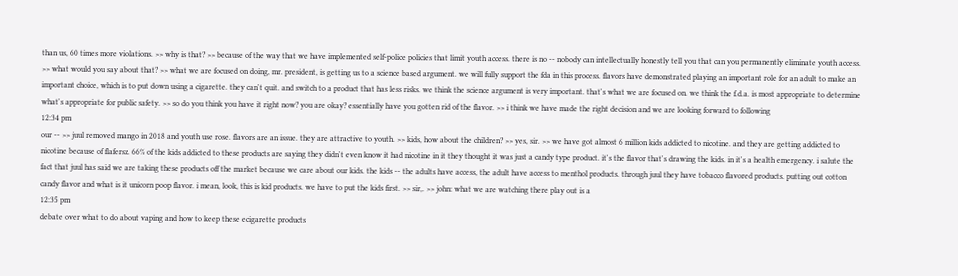than us, 60 times more violations. >> why is that? >> because of the way that we have implemented self-police policies that limit youth access. there is no -- nobody can intellectually honestly tell you that can you permanently eliminate youth access. >> what would you say about that? >> what we are focused on doing, mr. president, is getting us to a science based argument. we will fully support the fda in this process. flavors have demonstrated playing an important role for an adult to make an important choice, which is to put down using a cigarette. they can't quit. and switch to a product that has less risks. we think the science argument is very important. that's what we are focused on. we think the f.d.a. is most appropriate to determine what's appropriate for public safety. >> so do you think you have it right now? you are okay? essentially have you gotten rid of the flavor. >> i think we have made the right decision and we are looking forward to following
12:34 pm
our -- >> juul removed mango in 2018 and youth use rose. flavors are an issue. they are attractive to youth. >> kids, how about the children? >> yes, sir. >> we have got almost 6 million kids addicted to nicotine. and they are getting addicted to nicotine because of flafersz. 66% of the kids addicted to these products are saying they didn't even know it had nicotine in it they thought it was just a candy type product. it's the flavor that's drawing the kids. in it's a health emergency. i salute the fact that juul has said we are taking these products off the market because we care about our kids. the kids -- the adults have access, the adult have access to menthol products. through juul they have tobacco flavored products. putting out cotton candy flavor and what is it unicorn poop flavor. i mean, look, this is kid products. we have to put the kids first. >> sir,. >> john: what we are watching there play out is a
12:35 pm
debate over what to do about vaping and how to keep these ecigarette products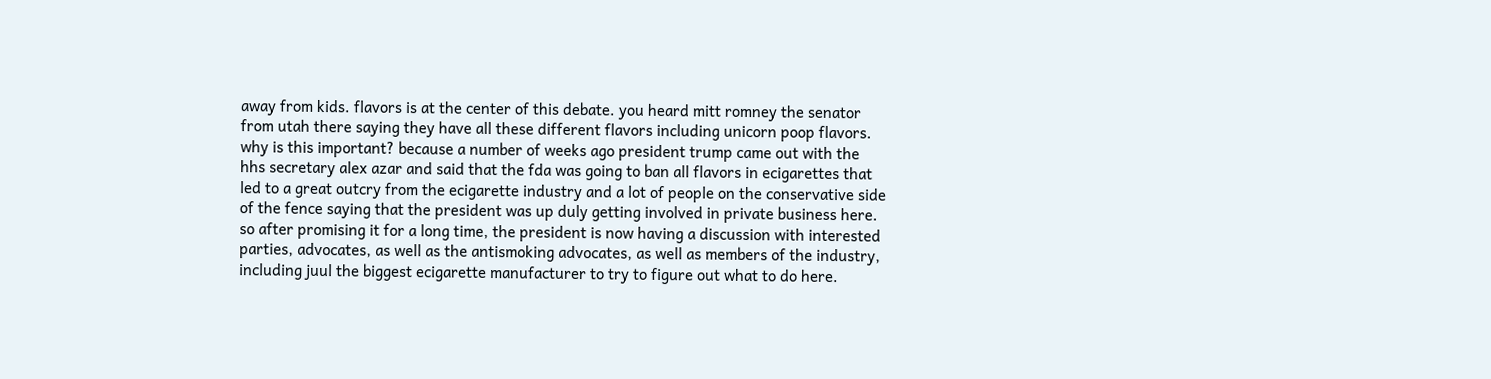away from kids. flavors is at the center of this debate. you heard mitt romney the senator from utah there saying they have all these different flavors including unicorn poop flavors. why is this important? because a number of weeks ago president trump came out with the hhs secretary alex azar and said that the fda was going to ban all flavors in ecigarettes that led to a great outcry from the ecigarette industry and a lot of people on the conservative side of the fence saying that the president was up duly getting involved in private business here. so after promising it for a long time, the president is now having a discussion with interested parties, advocates, as well as the antismoking advocates, as well as members of the industry, including juul the biggest ecigarette manufacturer to try to figure out what to do here.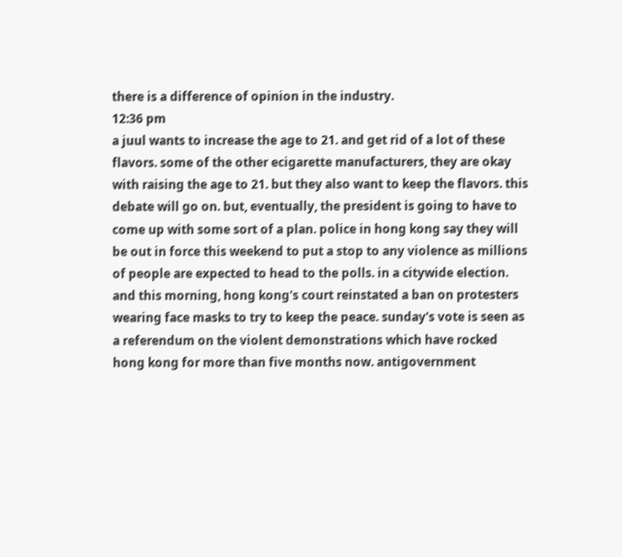there is a difference of opinion in the industry.
12:36 pm
a juul wants to increase the age to 21. and get rid of a lot of these flavors. some of the other ecigarette manufacturers, they are okay with raising the age to 21. but they also want to keep the flavors. this debate will go on. but, eventually, the president is going to have to come up with some sort of a plan. police in hong kong say they will be out in force this weekend to put a stop to any violence as millions of people are expected to head to the polls. in a citywide election. and this morning, hong kong's court reinstated a ban on protesters wearing face masks to try to keep the peace. sunday's vote is seen as a referendum on the violent demonstrations which have rocked hong kong for more than five months now. antigovernment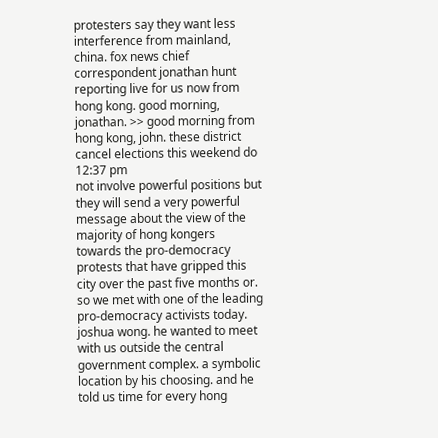protesters say they want less interference from mainland, china. fox news chief correspondent jonathan hunt reporting live for us now from hong kong. good morning, jonathan. >> good morning from hong kong, john. these district cancel elections this weekend do
12:37 pm
not involve powerful positions but they will send a very powerful message about the view of the majority of hong kongers towards the pro-democracy protests that have gripped this city over the past five months or. so we met with one of the leading pro-democracy activists today. joshua wong. he wanted to meet with us outside the central government complex. a symbolic location by his choosing. and he told us time for every hong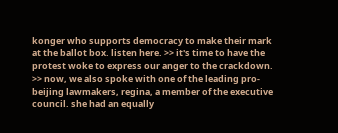konger who supports democracy to make their mark at the ballot box. listen here. >> it's time to have the protest woke to express our anger to the crackdown. >> now, we also spoke with one of the leading pro-beijing lawmakers, regina, a member of the executive council. she had an equally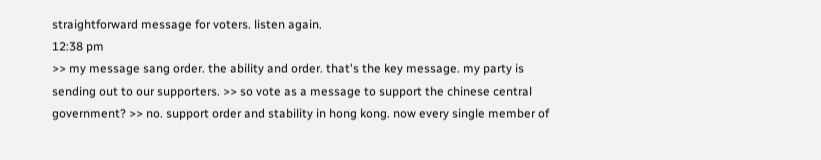straightforward message for voters. listen again.
12:38 pm
>> my message sang order. the ability and order. that's the key message. my party is sending out to our supporters. >> so vote as a message to support the chinese central government? >> no. support order and stability in hong kong. now every single member of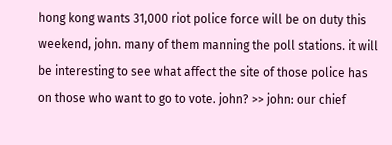hong kong wants 31,000 riot police force will be on duty this weekend, john. many of them manning the poll stations. it will be interesting to see what affect the site of those police has on those who want to go to vote. john? >> john: our chief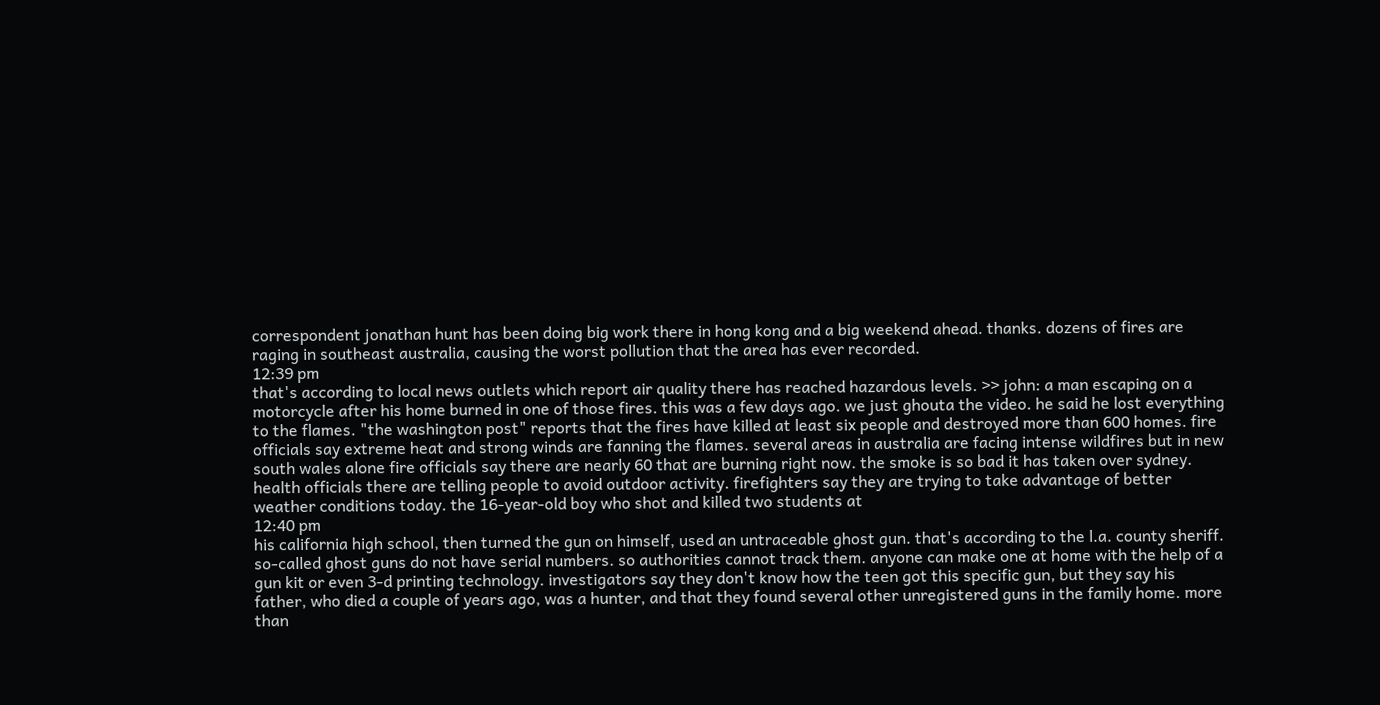correspondent jonathan hunt has been doing big work there in hong kong and a big weekend ahead. thanks. dozens of fires are raging in southeast australia, causing the worst pollution that the area has ever recorded.
12:39 pm
that's according to local news outlets which report air quality there has reached hazardous levels. >> john: a man escaping on a motorcycle after his home burned in one of those fires. this was a few days ago. we just ghouta the video. he said he lost everything to the flames. "the washington post" reports that the fires have killed at least six people and destroyed more than 600 homes. fire officials say extreme heat and strong winds are fanning the flames. several areas in australia are facing intense wildfires but in new south wales alone fire officials say there are nearly 60 that are burning right now. the smoke is so bad it has taken over sydney. health officials there are telling people to avoid outdoor activity. firefighters say they are trying to take advantage of better weather conditions today. the 16-year-old boy who shot and killed two students at
12:40 pm
his california high school, then turned the gun on himself, used an untraceable ghost gun. that's according to the l.a. county sheriff. so-called ghost guns do not have serial numbers. so authorities cannot track them. anyone can make one at home with the help of a gun kit or even 3-d printing technology. investigators say they don't know how the teen got this specific gun, but they say his father, who died a couple of years ago, was a hunter, and that they found several other unregistered guns in the family home. more than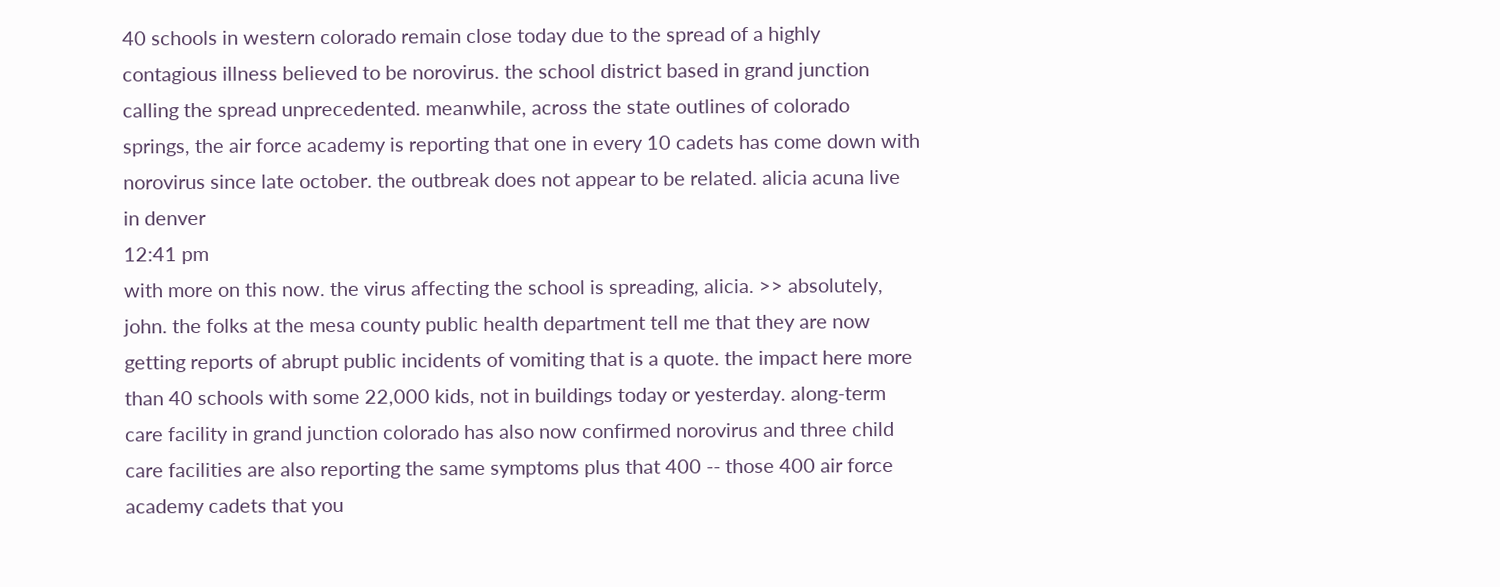40 schools in western colorado remain close today due to the spread of a highly contagious illness believed to be norovirus. the school district based in grand junction calling the spread unprecedented. meanwhile, across the state outlines of colorado springs, the air force academy is reporting that one in every 10 cadets has come down with norovirus since late october. the outbreak does not appear to be related. alicia acuna live in denver
12:41 pm
with more on this now. the virus affecting the school is spreading, alicia. >> absolutely, john. the folks at the mesa county public health department tell me that they are now getting reports of abrupt public incidents of vomiting that is a quote. the impact here more than 40 schools with some 22,000 kids, not in buildings today or yesterday. along-term care facility in grand junction colorado has also now confirmed norovirus and three child care facilities are also reporting the same symptoms plus that 400 -- those 400 air force academy cadets that you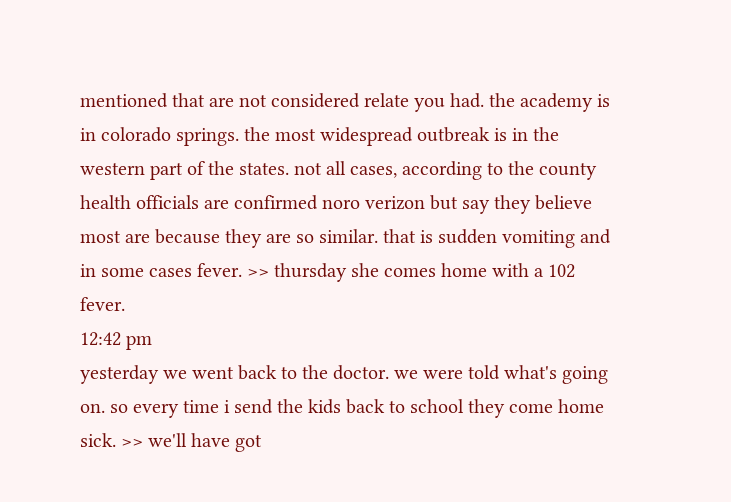mentioned that are not considered relate you had. the academy is in colorado springs. the most widespread outbreak is in the western part of the states. not all cases, according to the county health officials are confirmed noro verizon but say they believe most are because they are so similar. that is sudden vomiting and in some cases fever. >> thursday she comes home with a 102 fever.
12:42 pm
yesterday we went back to the doctor. we were told what's going on. so every time i send the kids back to school they come home sick. >> we'll have got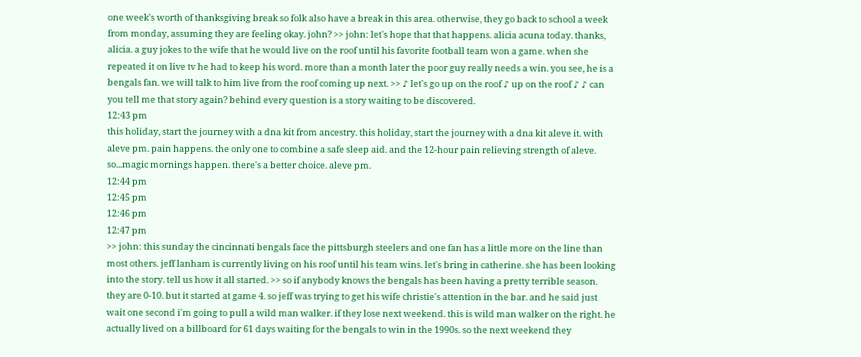one week's worth of thanksgiving break so folk also have a break in this area. otherwise, they go back to school a week from monday, assuming they are feeling okay. john? >> john: let's hope that that happens. alicia acuna today. thanks, alicia. a guy jokes to the wife that he would live on the roof until his favorite football team won a game. when she repeated it on live tv he had to keep his word. more than a month later the poor guy really needs a win. you see, he is a bengals fan. we will talk to him live from the roof coming up next. >> ♪ let's go up on the roof ♪ up on the roof ♪ ♪ can you tell me that story again? behind every question is a story waiting to be discovered.
12:43 pm
this holiday, start the journey with a dna kit from ancestry. this holiday, start the journey with a dna kit aleve it. with aleve pm. pain happens. the only one to combine a safe sleep aid. and the 12-hour pain relieving strength of aleve. so...magic mornings happen. there's a better choice. aleve pm.
12:44 pm
12:45 pm
12:46 pm
12:47 pm
>> john: this sunday the cincinnati bengals face the pittsburgh steelers and one fan has a little more on the line than most others. jeff lanham is currently living on his roof until his team wins. let's bring in catherine. she has been looking into the story. tell us how it all started. >> so if anybody knows the bengals has been having a pretty terrible season. they are 0-10. but it started at game 4. so jeff was trying to get his wife christie's attention in the bar. and he said just wait one second i'm going to pull a wild man walker. if they lose next weekend. this is wild man walker on the right. he actually lived on a billboard for 61 days waiting for the bengals to win in the 1990s. so the next weekend they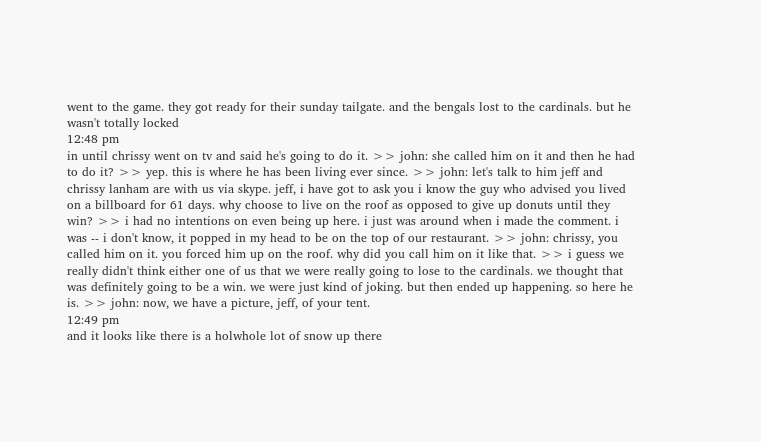went to the game. they got ready for their sunday tailgate. and the bengals lost to the cardinals. but he wasn't totally locked
12:48 pm
in until chrissy went on tv and said he's going to do it. >> john: she called him on it and then he had to do it? >> yep. this is where he has been living ever since. >> john: let's talk to him jeff and chrissy lanham are with us via skype. jeff, i have got to ask you i know the guy who advised you lived on a billboard for 61 days. why choose to live on the roof as opposed to give up donuts until they win? >> i had no intentions on even being up here. i just was around when i made the comment. i was -- i don't know, it popped in my head to be on the top of our restaurant. >> john: chrissy, you called him on it. you forced him up on the roof. why did you call him on it like that. >> i guess we really didn't think either one of us that we were really going to lose to the cardinals. we thought that was definitely going to be a win. we were just kind of joking. but then ended up happening. so here he is. >> john: now, we have a picture, jeff, of your tent.
12:49 pm
and it looks like there is a holwhole lot of snow up there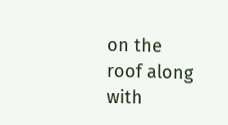on the roof along with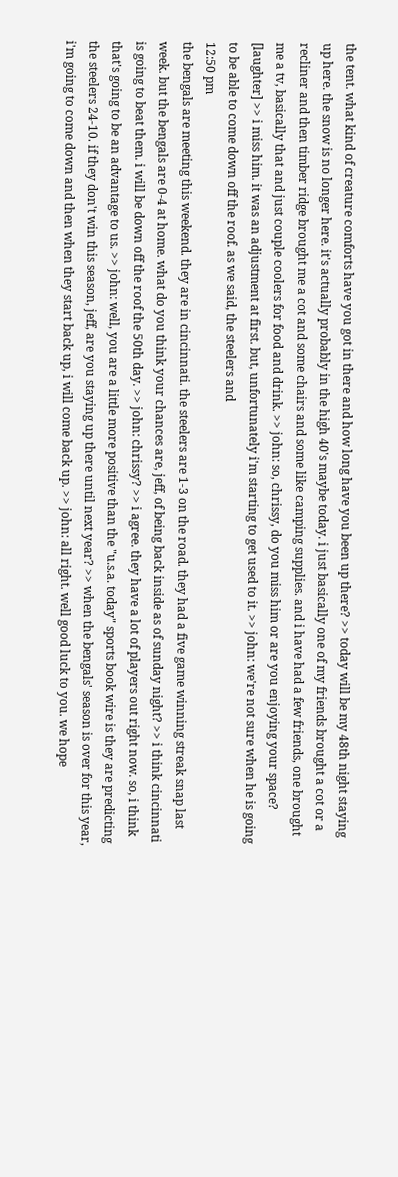the tent. what kind of creature comforts have you got in there and how long have you been up there? >> today will be my 48th night staying up here. the snow is no longer here. it's actually probably in the high 40's maybe today. i just basically one of my friends brought a cot or a recliner and then timber ridge brought me a cot and some chairs and some like camping supplies. and i have had a few friends, one brought me a tv, basically that and just couple coolers for food and drink. >> john: so, chrissy, do you miss him or are you enjoying your space? [laughter] >> i miss him. it was an adjustment at first. but, unfortunately i'm starting to get used to it. >> john: we're not sure when he is going to be able to come down off the roof. as we said, the steelers and
12:50 pm
the bengals are meeting this weekend. they are in cincinnati. the steelers are 1-3 on the road. they had a five game winning streak snap last week. but the bengals are 0-4 at home. what do you think your chances are, jeff, of being back inside as of sunday night? >> i think cincinnati is going to beat them. i will be down off the roof the 50th day. >> john: chrissy? >> i agree. they have a lot of players out right now. so, i think that's going to be an advantage to us. >> john: well, you are a little more positive than the "u.s.a. today" sports book wire is they are predicting the steelers 24-10. if they don't win this season, jeff, are you staying up there until next year? >> when the bengals' season is over for this year, i'm going to come down and then when they start back up, i will come back up. >> john: all right. well good luck to you. we hope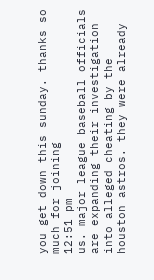you get down this sunday. thanks so much for joining
12:51 pm
us. major league baseball officials are expanding their investigation into alleged cheating by the houston astros. they were already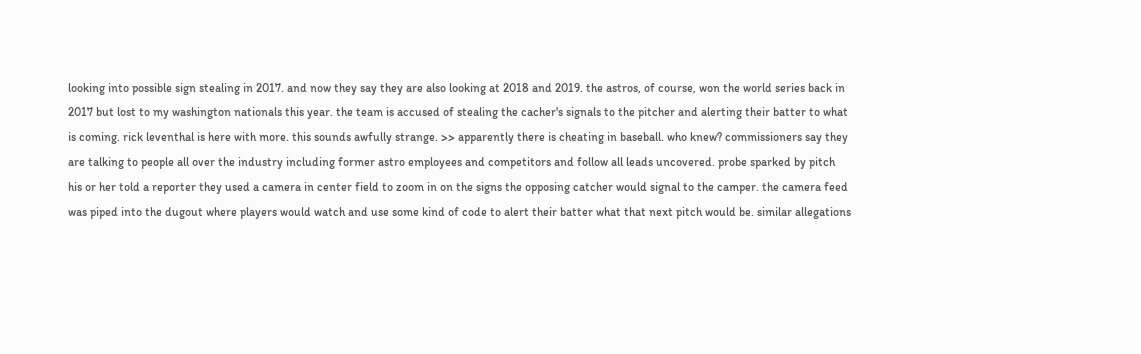looking into possible sign stealing in 2017. and now they say they are also looking at 2018 and 2019. the astros, of course, won the world series back in 2017 but lost to my washington nationals this year. the team is accused of stealing the cacher's signals to the pitcher and alerting their batter to what is coming. rick leventhal is here with more. this sounds awfully strange. >> apparently there is cheating in baseball. who knew? commissioners say they are talking to people all over the industry including former astro employees and competitors and follow all leads uncovered. probe sparked by pitch his or her told a reporter they used a camera in center field to zoom in on the signs the opposing catcher would signal to the camper. the camera feed was piped into the dugout where players would watch and use some kind of code to alert their batter what that next pitch would be. similar allegations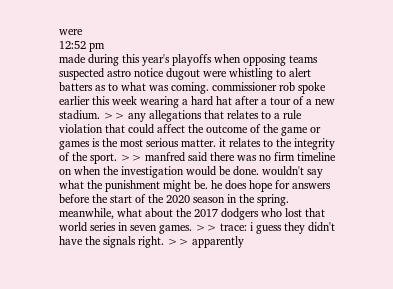were
12:52 pm
made during this year's playoffs when opposing teams suspected astro notice dugout were whistling to alert batters as to what was coming. commissioner rob spoke earlier this week wearing a hard hat after a tour of a new stadium. >> any allegations that relates to a rule violation that could affect the outcome of the game or games is the most serious matter. it relates to the integrity of the sport. >> manfred said there was no firm timeline on when the investigation would be done. wouldn't say what the punishment might be. he does hope for answers before the start of the 2020 season in the spring. meanwhile, what about the 2017 dodgers who lost that world series in seven games. >> trace: i guess they didn't have the signals right. >> apparently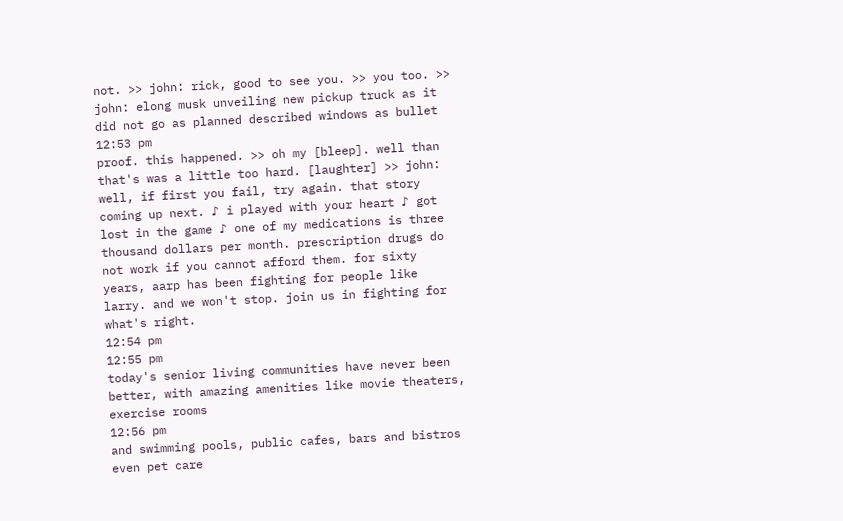not. >> john: rick, good to see you. >> you too. >> john: elong musk unveiling new pickup truck as it did not go as planned described windows as bullet
12:53 pm
proof. this happened. >> oh my [bleep]. well than that's was a little too hard. [laughter] >> john: well, if first you fail, try again. that story coming up next. ♪ i played with your heart ♪ got lost in the game ♪ one of my medications is three thousand dollars per month. prescription drugs do not work if you cannot afford them. for sixty years, aarp has been fighting for people like larry. and we won't stop. join us in fighting for what's right.
12:54 pm
12:55 pm
today's senior living communities have never been better, with amazing amenities like movie theaters, exercise rooms
12:56 pm
and swimming pools, public cafes, bars and bistros even pet care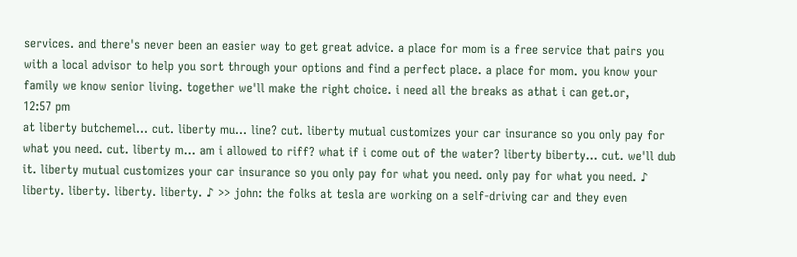services. and there's never been an easier way to get great advice. a place for mom is a free service that pairs you with a local advisor to help you sort through your options and find a perfect place. a place for mom. you know your family we know senior living. together we'll make the right choice. i need all the breaks as athat i can get.or,
12:57 pm
at liberty butchemel... cut. liberty mu... line? cut. liberty mutual customizes your car insurance so you only pay for what you need. cut. liberty m... am i allowed to riff? what if i come out of the water? liberty biberty... cut. we'll dub it. liberty mutual customizes your car insurance so you only pay for what you need. only pay for what you need. ♪ liberty. liberty. liberty. liberty. ♪ >> john: the folks at tesla are working on a self-driving car and they even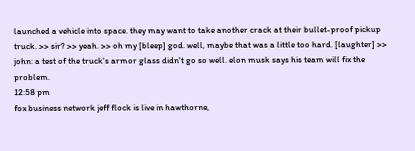launched a vehicle into space. they may want to take another crack at their bullet-proof pickup truck. >> sir? >> yeah. >> oh my [bleep] god. well, maybe that was a little too hard. [laughter] >> john: a test of the truck's armor glass didn't go so well. elon musk says his team will fix the problem.
12:58 pm
fox business network jeff flock is live in hawthorne,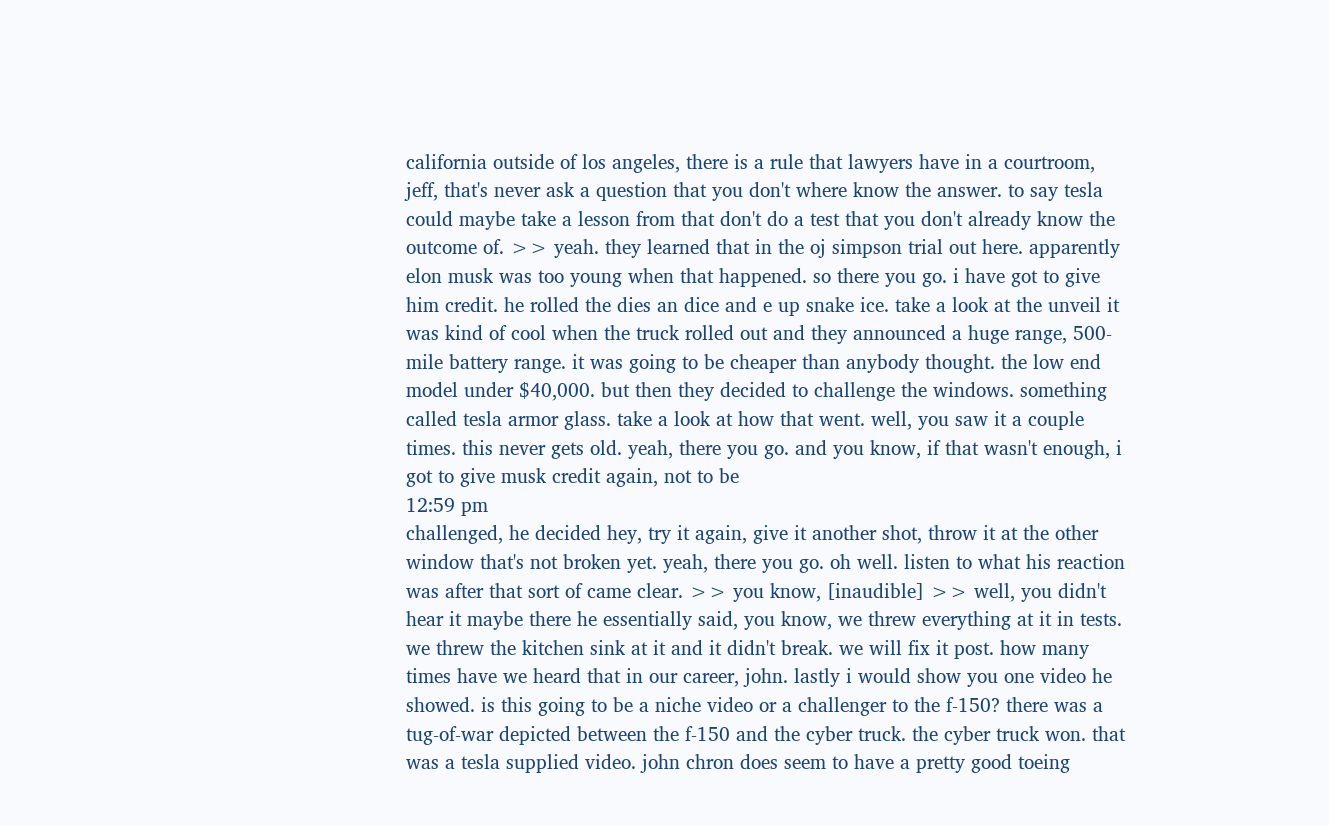california outside of los angeles, there is a rule that lawyers have in a courtroom, jeff, that's never ask a question that you don't where know the answer. to say tesla could maybe take a lesson from that don't do a test that you don't already know the outcome of. >> yeah. they learned that in the oj simpson trial out here. apparently elon musk was too young when that happened. so there you go. i have got to give him credit. he rolled the dies an dice and e up snake ice. take a look at the unveil it was kind of cool when the truck rolled out and they announced a huge range, 500-mile battery range. it was going to be cheaper than anybody thought. the low end model under $40,000. but then they decided to challenge the windows. something called tesla armor glass. take a look at how that went. well, you saw it a couple times. this never gets old. yeah, there you go. and you know, if that wasn't enough, i got to give musk credit again, not to be
12:59 pm
challenged, he decided hey, try it again, give it another shot, throw it at the other window that's not broken yet. yeah, there you go. oh well. listen to what his reaction was after that sort of came clear. >> you know, [inaudible] >> well, you didn't hear it maybe there he essentially said, you know, we threw everything at it in tests. we threw the kitchen sink at it and it didn't break. we will fix it post. how many times have we heard that in our career, john. lastly i would show you one video he showed. is this going to be a niche video or a challenger to the f-150? there was a tug-of-war depicted between the f-150 and the cyber truck. the cyber truck won. that was a tesla supplied video. john chron does seem to have a pretty good toeing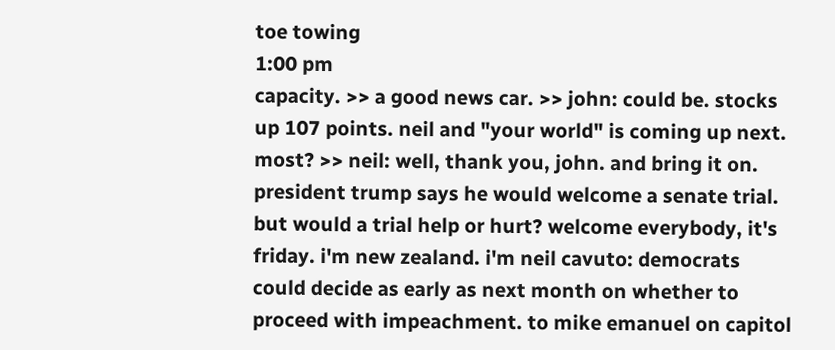toe towing
1:00 pm
capacity. >> a good news car. >> john: could be. stocks up 107 points. neil and "your world" is coming up next. most? >> neil: well, thank you, john. and bring it on. president trump says he would welcome a senate trial. but would a trial help or hurt? welcome everybody, it's friday. i'm new zealand. i'm neil cavuto: democrats could decide as early as next month on whether to proceed with impeachment. to mike emanuel on capitol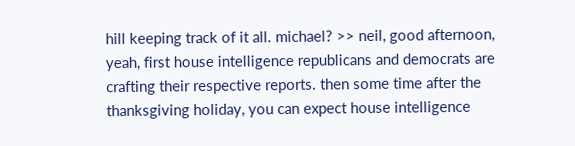hill keeping track of it all. michael? >> neil, good afternoon, yeah, first house intelligence republicans and democrats are crafting their respective reports. then some time after the thanksgiving holiday, you can expect house intelligence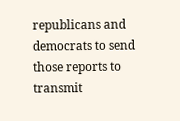republicans and democrats to send those reports to transmit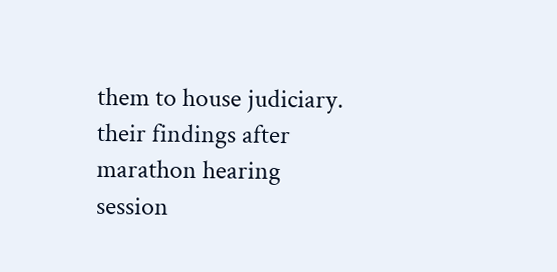them to house judiciary. their findings after marathon hearing session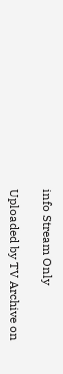info Stream Only

Uploaded by TV Archive on